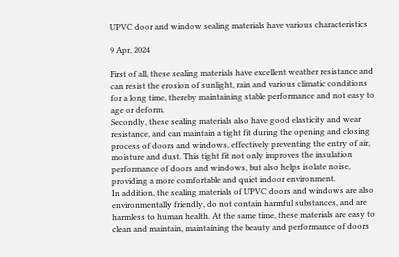UPVC door and window sealing materials have various characteristics

9 Apr, 2024

First of all, these sealing materials have excellent weather resistance and can resist the erosion of sunlight, rain and various climatic conditions for a long time, thereby maintaining stable performance and not easy to age or deform.
Secondly, these sealing materials also have good elasticity and wear resistance, and can maintain a tight fit during the opening and closing process of doors and windows, effectively preventing the entry of air, moisture and dust. This tight fit not only improves the insulation performance of doors and windows, but also helps isolate noise, providing a more comfortable and quiet indoor environment.
In addition, the sealing materials of UPVC doors and windows are also environmentally friendly, do not contain harmful substances, and are harmless to human health. At the same time, these materials are easy to clean and maintain, maintaining the beauty and performance of doors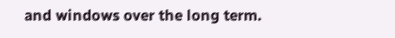and windows over the long term.